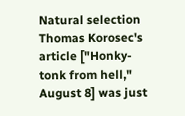Natural selection
Thomas Korosec's article ["Honky-tonk from hell," August 8] was just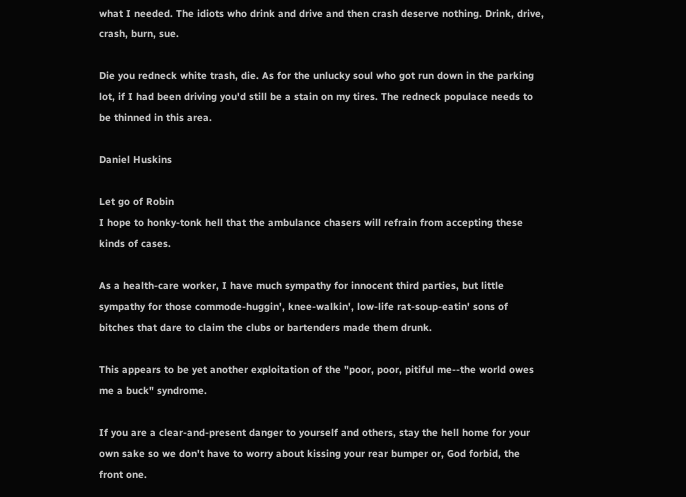what I needed. The idiots who drink and drive and then crash deserve nothing. Drink, drive, crash, burn, sue.

Die you redneck white trash, die. As for the unlucky soul who got run down in the parking lot, if I had been driving you'd still be a stain on my tires. The redneck populace needs to be thinned in this area.

Daniel Huskins

Let go of Robin
I hope to honky-tonk hell that the ambulance chasers will refrain from accepting these kinds of cases.

As a health-care worker, I have much sympathy for innocent third parties, but little sympathy for those commode-huggin', knee-walkin', low-life rat-soup-eatin' sons of bitches that dare to claim the clubs or bartenders made them drunk.

This appears to be yet another exploitation of the "poor, poor, pitiful me--the world owes me a buck" syndrome.

If you are a clear-and-present danger to yourself and others, stay the hell home for your own sake so we don't have to worry about kissing your rear bumper or, God forbid, the front one.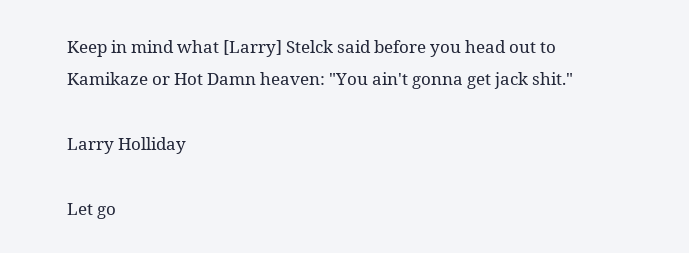Keep in mind what [Larry] Stelck said before you head out to Kamikaze or Hot Damn heaven: "You ain't gonna get jack shit."

Larry Holliday

Let go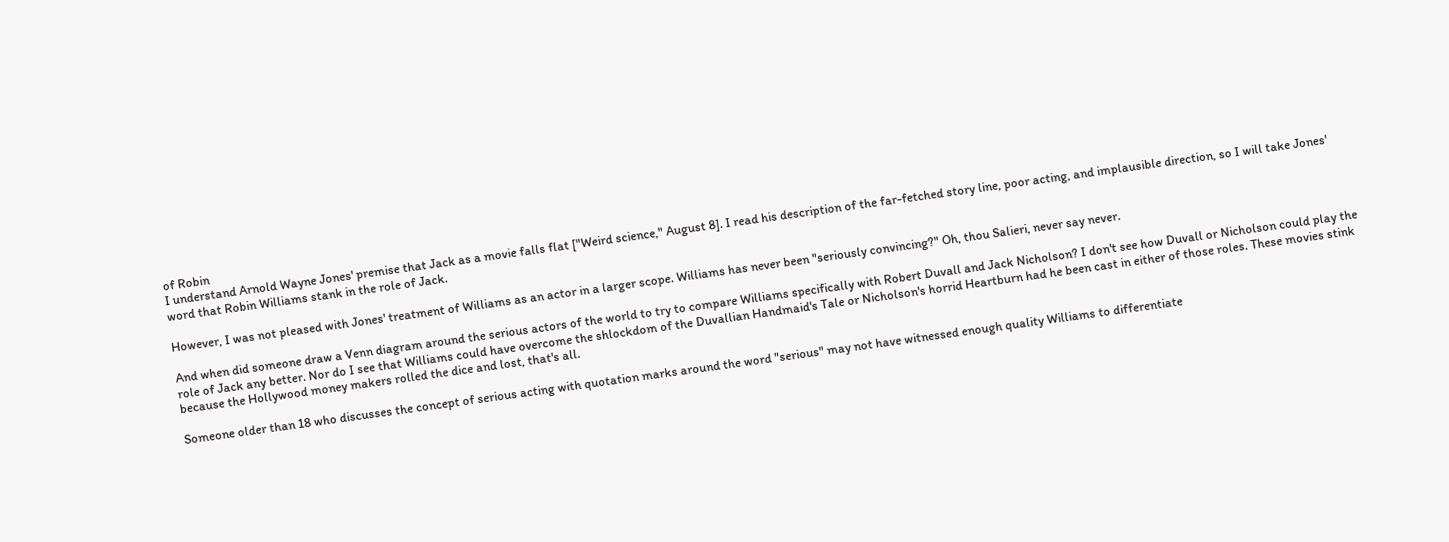of Robin
I understand Arnold Wayne Jones' premise that Jack as a movie falls flat ["Weird science," August 8]. I read his description of the far-fetched story line, poor acting, and implausible direction, so I will take Jones' word that Robin Williams stank in the role of Jack.

However, I was not pleased with Jones' treatment of Williams as an actor in a larger scope. Williams has never been "seriously convincing?" Oh, thou Salieri, never say never.

And when did someone draw a Venn diagram around the serious actors of the world to try to compare Williams specifically with Robert Duvall and Jack Nicholson? I don't see how Duvall or Nicholson could play the role of Jack any better. Nor do I see that Williams could have overcome the shlockdom of the Duvallian Handmaid's Tale or Nicholson's horrid Heartburn had he been cast in either of those roles. These movies stink because the Hollywood money makers rolled the dice and lost, that's all.

Someone older than 18 who discusses the concept of serious acting with quotation marks around the word "serious" may not have witnessed enough quality Williams to differentiate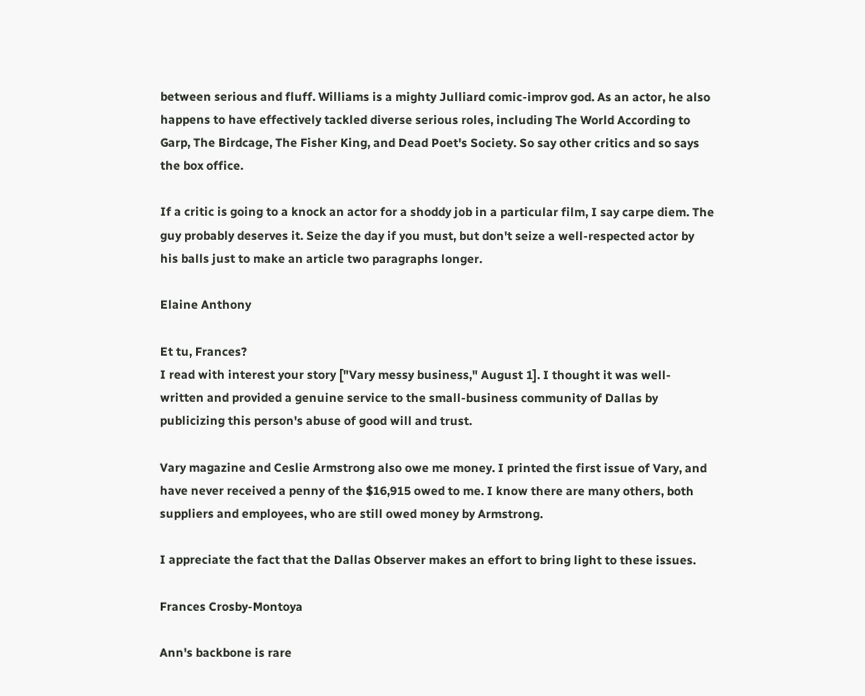between serious and fluff. Williams is a mighty Julliard comic-improv god. As an actor, he also happens to have effectively tackled diverse serious roles, including The World According to Garp, The Birdcage, The Fisher King, and Dead Poet's Society. So say other critics and so says the box office.

If a critic is going to a knock an actor for a shoddy job in a particular film, I say carpe diem. The guy probably deserves it. Seize the day if you must, but don't seize a well-respected actor by his balls just to make an article two paragraphs longer.

Elaine Anthony

Et tu, Frances?
I read with interest your story ["Vary messy business," August 1]. I thought it was well-written and provided a genuine service to the small-business community of Dallas by publicizing this person's abuse of good will and trust.

Vary magazine and Ceslie Armstrong also owe me money. I printed the first issue of Vary, and have never received a penny of the $16,915 owed to me. I know there are many others, both suppliers and employees, who are still owed money by Armstrong.

I appreciate the fact that the Dallas Observer makes an effort to bring light to these issues.

Frances Crosby-Montoya

Ann's backbone is rare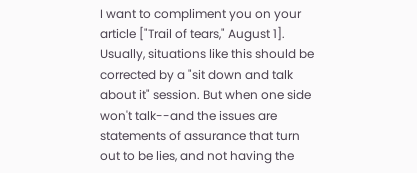I want to compliment you on your article ["Trail of tears," August 1]. Usually, situations like this should be corrected by a "sit down and talk about it" session. But when one side won't talk--and the issues are statements of assurance that turn out to be lies, and not having the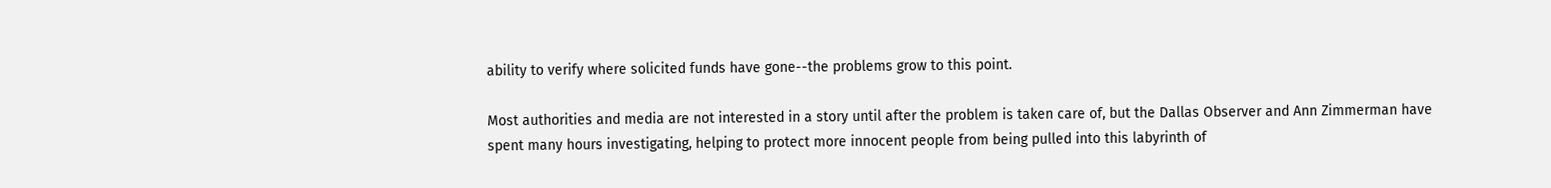ability to verify where solicited funds have gone--the problems grow to this point.

Most authorities and media are not interested in a story until after the problem is taken care of, but the Dallas Observer and Ann Zimmerman have spent many hours investigating, helping to protect more innocent people from being pulled into this labyrinth of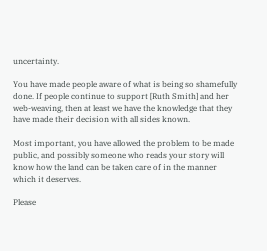uncertainty.

You have made people aware of what is being so shamefully done. If people continue to support [Ruth Smith] and her web-weaving, then at least we have the knowledge that they have made their decision with all sides known.

Most important, you have allowed the problem to be made public, and possibly someone who reads your story will know how the land can be taken care of in the manner which it deserves.

Please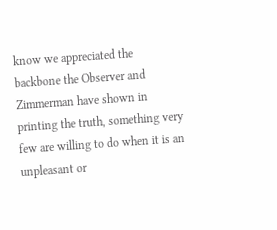know we appreciated the backbone the Observer and Zimmerman have shown in printing the truth, something very few are willing to do when it is an unpleasant or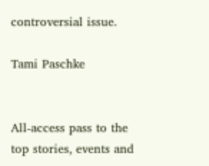controversial issue.

Tami Paschke


All-access pass to the top stories, events and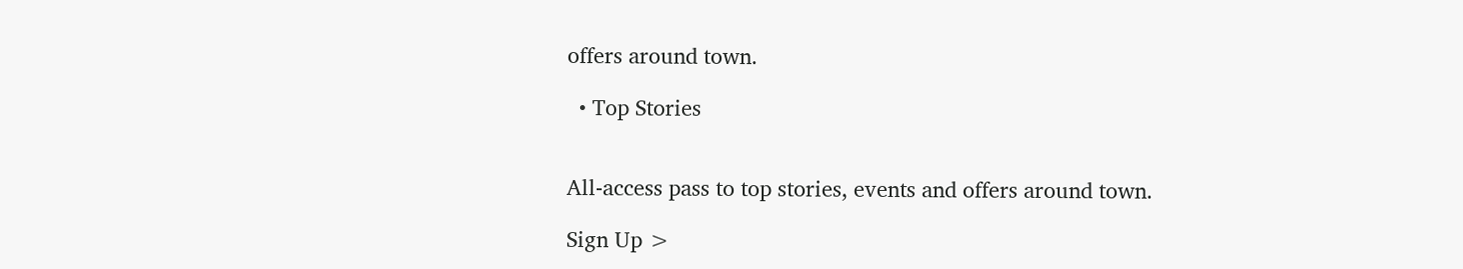offers around town.

  • Top Stories


All-access pass to top stories, events and offers around town.

Sign Up >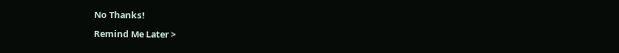No Thanks!

Remind Me Later >